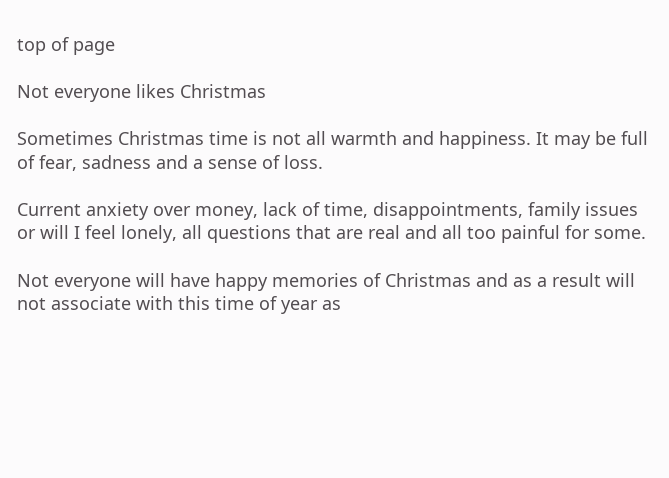top of page

Not everyone likes Christmas

Sometimes Christmas time is not all warmth and happiness. It may be full of fear, sadness and a sense of loss.

Current anxiety over money, lack of time, disappointments, family issues or will I feel lonely, all questions that are real and all too painful for some.

Not everyone will have happy memories of Christmas and as a result will not associate with this time of year as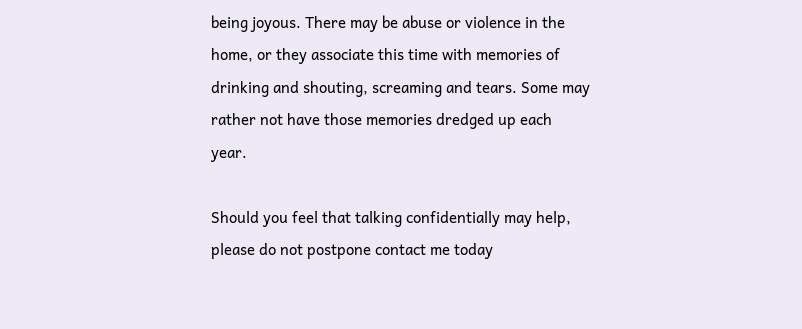being joyous. There may be abuse or violence in the home, or they associate this time with memories of drinking and shouting, screaming and tears. Some may rather not have those memories dredged up each year.

Should you feel that talking confidentially may help, please do not postpone contact me today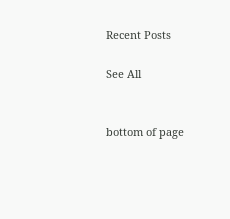Recent Posts

See All


bottom of page